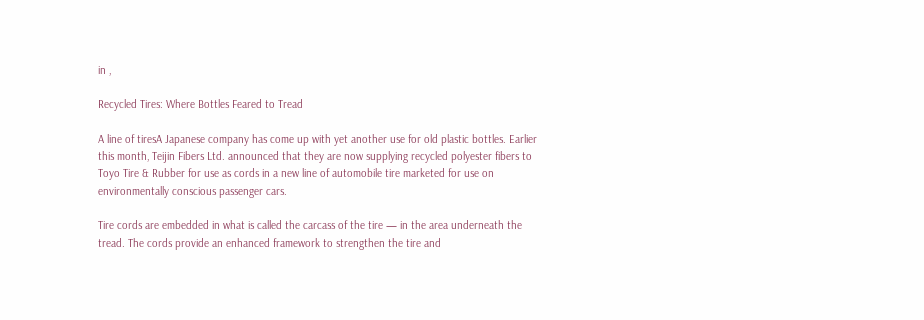in ,

Recycled Tires: Where Bottles Feared to Tread

A line of tiresA Japanese company has come up with yet another use for old plastic bottles. Earlier this month, Teijin Fibers Ltd. announced that they are now supplying recycled polyester fibers to Toyo Tire & Rubber for use as cords in a new line of automobile tire marketed for use on environmentally conscious passenger cars.

Tire cords are embedded in what is called the carcass of the tire — in the area underneath the tread. The cords provide an enhanced framework to strengthen the tire and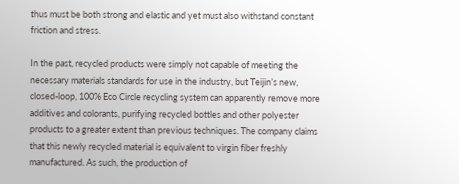thus must be both strong and elastic and yet must also withstand constant friction and stress.

In the past, recycled products were simply not capable of meeting the necessary materials standards for use in the industry, but Teijin’s new, closed-loop, 100% Eco Circle recycling system can apparently remove more additives and colorants, purifying recycled bottles and other polyester products to a greater extent than previous techniques. The company claims that this newly recycled material is equivalent to virgin fiber freshly manufactured. As such, the production of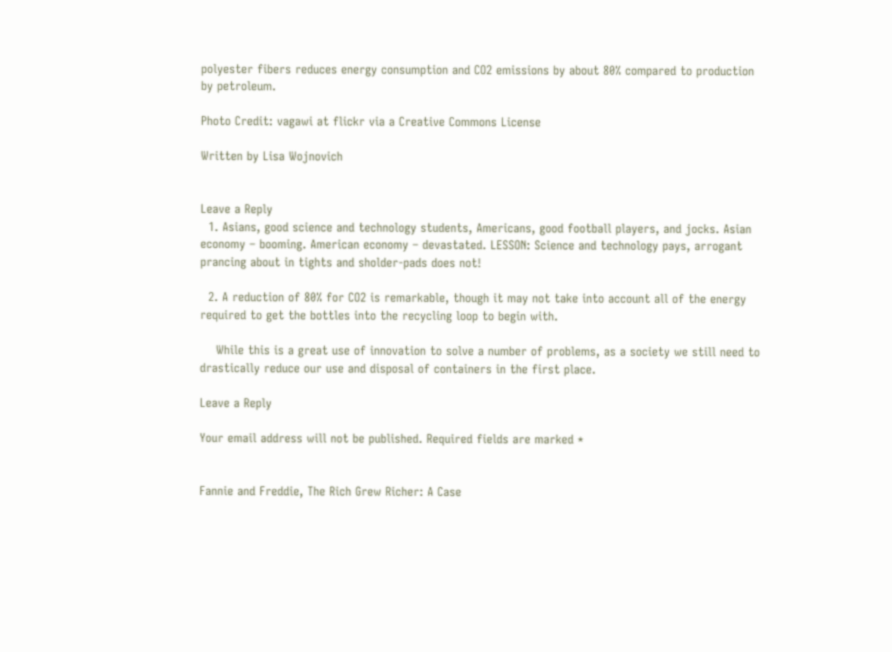polyester fibers reduces energy consumption and CO2 emissions by about 80% compared to production by petroleum.

Photo Credit: vagawi at flickr via a Creative Commons License

Written by Lisa Wojnovich


Leave a Reply
  1. Asians, good science and technology students, Americans, good football players, and jocks. Asian economy – booming. American economy – devastated. LESSON: Science and technology pays, arrogant prancing about in tights and sholder-pads does not!

  2. A reduction of 80% for CO2 is remarkable, though it may not take into account all of the energy required to get the bottles into the recycling loop to begin with.

    While this is a great use of innovation to solve a number of problems, as a society we still need to drastically reduce our use and disposal of containers in the first place.

Leave a Reply

Your email address will not be published. Required fields are marked *


Fannie and Freddie, The Rich Grew Richer: A Case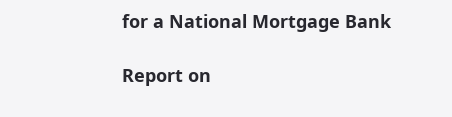for a National Mortgage Bank

Report on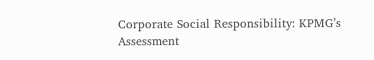Corporate Social Responsibility: KPMG’s Assessment